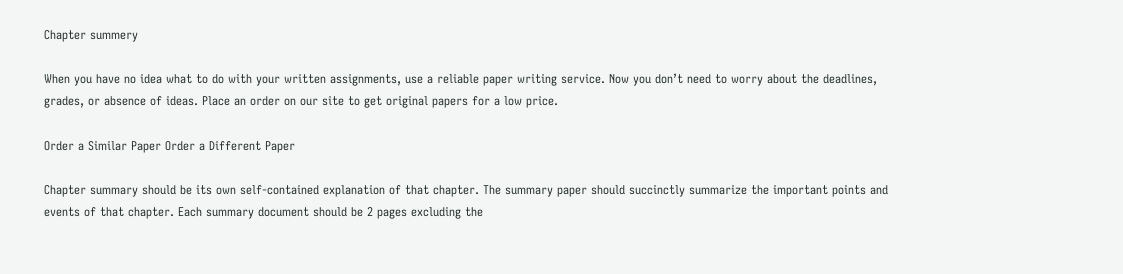Chapter summery

When you have no idea what to do with your written assignments, use a reliable paper writing service. Now you don’t need to worry about the deadlines, grades, or absence of ideas. Place an order on our site to get original papers for a low price.

Order a Similar Paper Order a Different Paper

Chapter summary should be its own self-contained explanation of that chapter. The summary paper should succinctly summarize the important points and events of that chapter. Each summary document should be 2 pages excluding the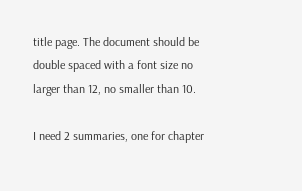title page. The document should be double spaced with a font size no larger than 12, no smaller than 10.

I need 2 summaries, one for chapter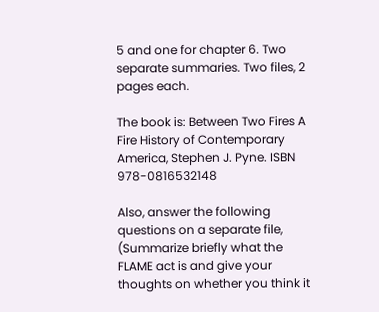5 and one for chapter 6. Two separate summaries. Two files, 2 pages each.

The book is: Between Two Fires A Fire History of Contemporary America, Stephen J. Pyne. ISBN 978-0816532148

Also, answer the following questions on a separate file, (Summarize briefly what the FLAME act is and give your thoughts on whether you think it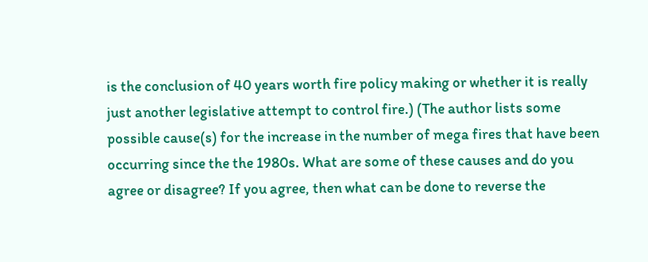is the conclusion of 40 years worth fire policy making or whether it is really just another legislative attempt to control fire.) (The author lists some possible cause(s) for the increase in the number of mega fires that have been occurring since the the 1980s. What are some of these causes and do you agree or disagree? If you agree, then what can be done to reverse the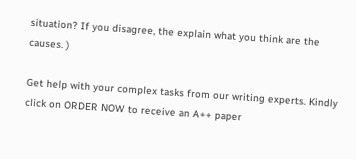situation? If you disagree, the explain what you think are the causes. )

Get help with your complex tasks from our writing experts. Kindly click on ORDER NOW to receive an A++ paper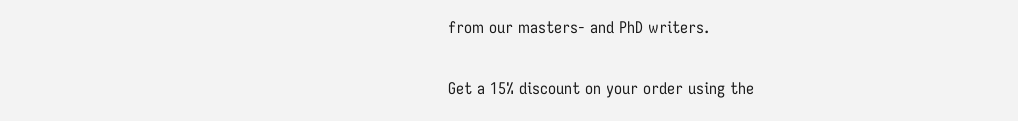from our masters- and PhD writers.

Get a 15% discount on your order using the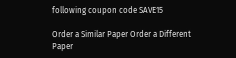following coupon code SAVE15

Order a Similar Paper Order a Different Paper